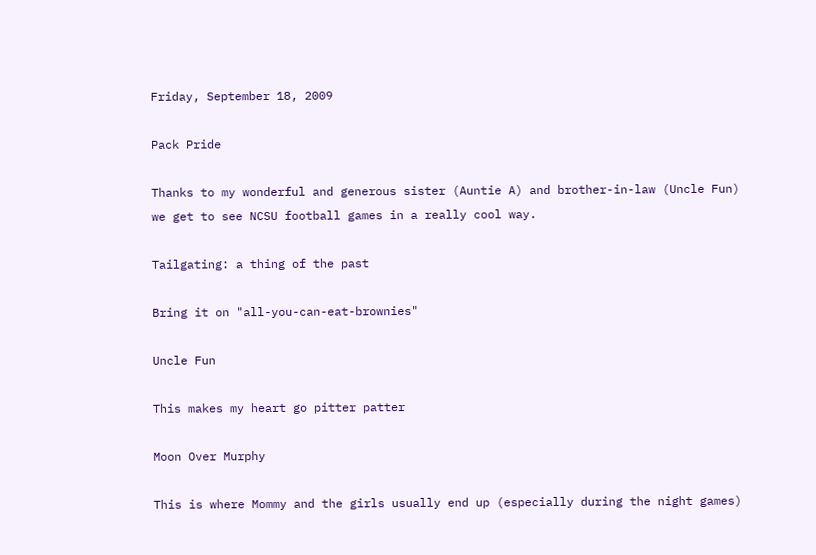Friday, September 18, 2009

Pack Pride

Thanks to my wonderful and generous sister (Auntie A) and brother-in-law (Uncle Fun) we get to see NCSU football games in a really cool way.

Tailgating: a thing of the past

Bring it on "all-you-can-eat-brownies"

Uncle Fun

This makes my heart go pitter patter

Moon Over Murphy

This is where Mommy and the girls usually end up (especially during the night games)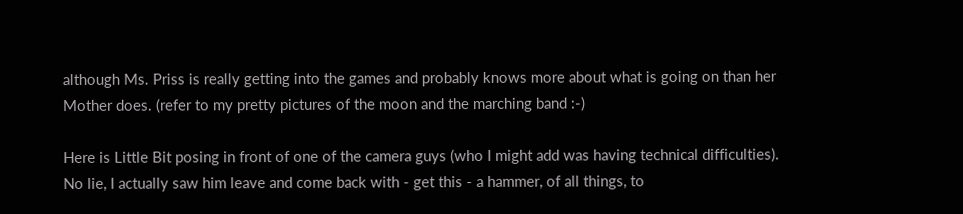although Ms. Priss is really getting into the games and probably knows more about what is going on than her Mother does. (refer to my pretty pictures of the moon and the marching band :-)

Here is Little Bit posing in front of one of the camera guys (who I might add was having technical difficulties). No lie, I actually saw him leave and come back with - get this - a hammer, of all things, to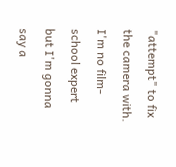"attempt" to fix the camera with. I'm no film-school expert but I'm gonna say a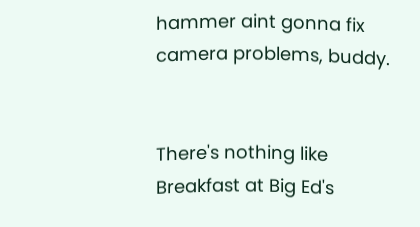hammer aint gonna fix camera problems, buddy.


There's nothing like Breakfast at Big Ed's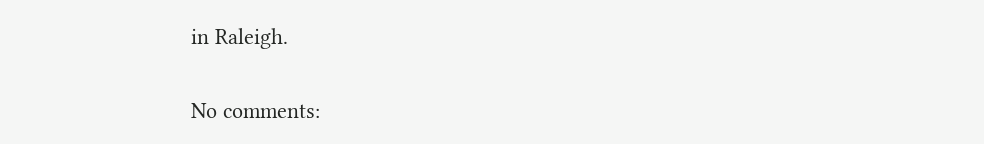in Raleigh.

No comments: